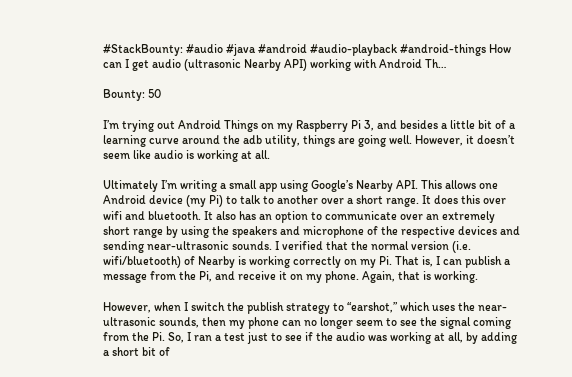#StackBounty: #audio #java #android #audio-playback #android-things How can I get audio (ultrasonic Nearby API) working with Android Th…

Bounty: 50

I’m trying out Android Things on my Raspberry Pi 3, and besides a little bit of a learning curve around the adb utility, things are going well. However, it doesn’t seem like audio is working at all.

Ultimately I’m writing a small app using Google’s Nearby API. This allows one Android device (my Pi) to talk to another over a short range. It does this over wifi and bluetooth. It also has an option to communicate over an extremely short range by using the speakers and microphone of the respective devices and sending near-ultrasonic sounds. I verified that the normal version (i.e. wifi/bluetooth) of Nearby is working correctly on my Pi. That is, I can publish a message from the Pi, and receive it on my phone. Again, that is working.

However, when I switch the publish strategy to “earshot,” which uses the near-ultrasonic sounds, then my phone can no longer seem to see the signal coming from the Pi. So, I ran a test just to see if the audio was working at all, by adding a short bit of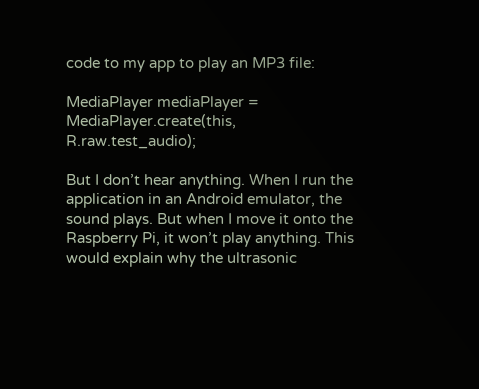code to my app to play an MP3 file:

MediaPlayer mediaPlayer = MediaPlayer.create(this, R.raw.test_audio);

But I don’t hear anything. When I run the application in an Android emulator, the sound plays. But when I move it onto the Raspberry Pi, it won’t play anything. This would explain why the ultrasonic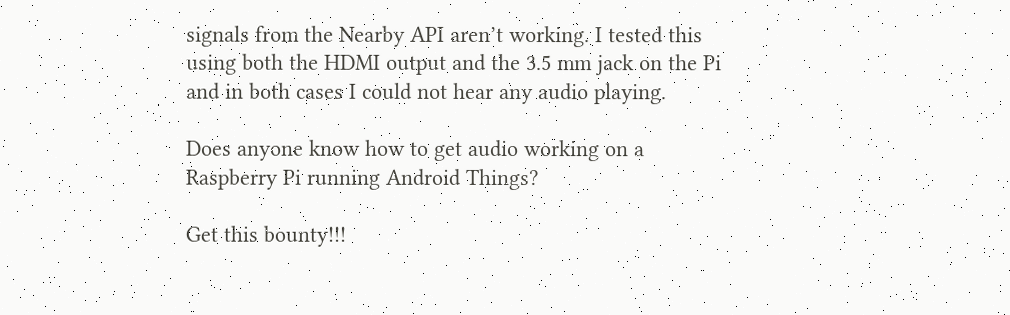signals from the Nearby API aren’t working. I tested this using both the HDMI output and the 3.5 mm jack on the Pi and in both cases I could not hear any audio playing.

Does anyone know how to get audio working on a Raspberry Pi running Android Things?

Get this bounty!!!